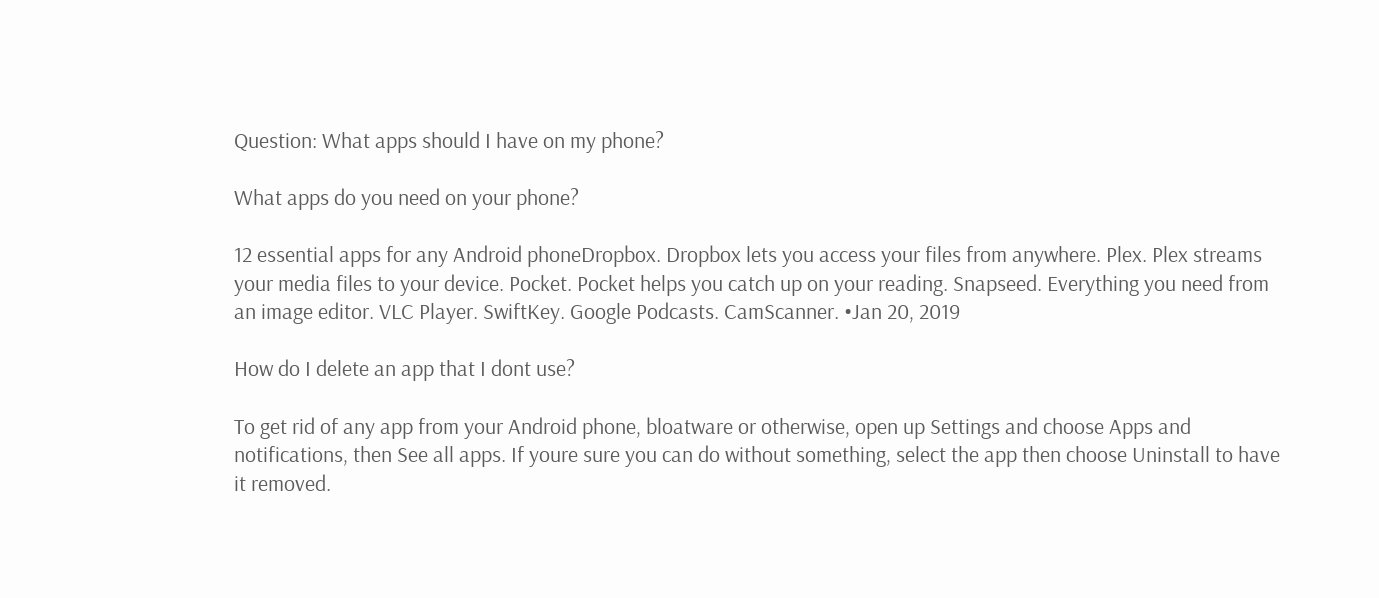Question: What apps should I have on my phone?

What apps do you need on your phone?

12 essential apps for any Android phoneDropbox. Dropbox lets you access your files from anywhere. Plex. Plex streams your media files to your device. Pocket. Pocket helps you catch up on your reading. Snapseed. Everything you need from an image editor. VLC Player. SwiftKey. Google Podcasts. CamScanner. •Jan 20, 2019

How do I delete an app that I dont use?

To get rid of any app from your Android phone, bloatware or otherwise, open up Settings and choose Apps and notifications, then See all apps. If youre sure you can do without something, select the app then choose Uninstall to have it removed.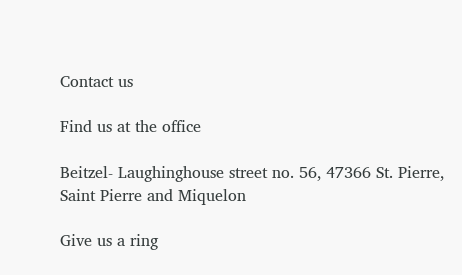Contact us

Find us at the office

Beitzel- Laughinghouse street no. 56, 47366 St. Pierre, Saint Pierre and Miquelon

Give us a ring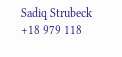Sadiq Strubeck
+18 979 118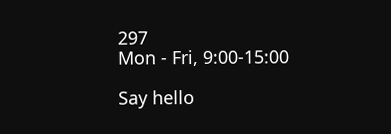297
Mon - Fri, 9:00-15:00

Say hello